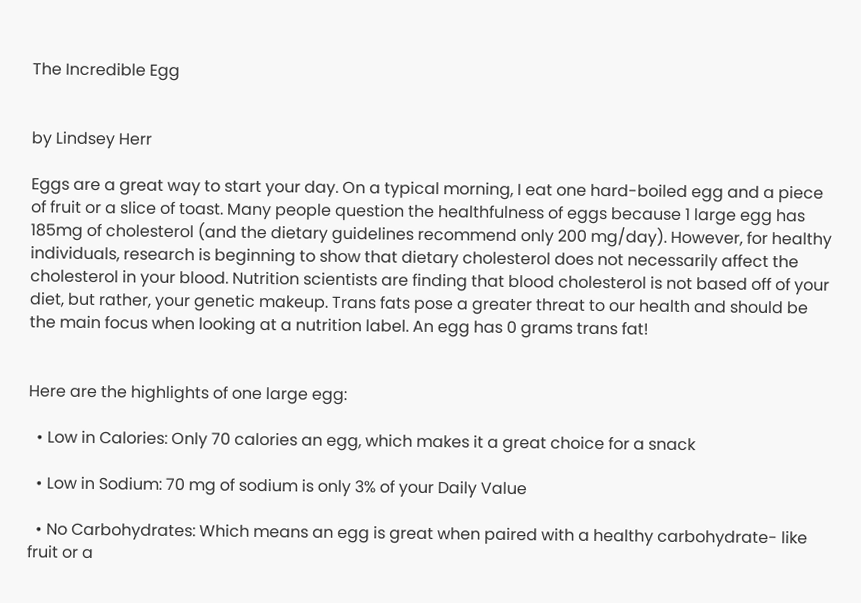The Incredible Egg


by Lindsey Herr

Eggs are a great way to start your day. On a typical morning, I eat one hard-boiled egg and a piece of fruit or a slice of toast. Many people question the healthfulness of eggs because 1 large egg has 185mg of cholesterol (and the dietary guidelines recommend only 200 mg/day). However, for healthy individuals, research is beginning to show that dietary cholesterol does not necessarily affect the cholesterol in your blood. Nutrition scientists are finding that blood cholesterol is not based off of your diet, but rather, your genetic makeup. Trans fats pose a greater threat to our health and should be the main focus when looking at a nutrition label. An egg has 0 grams trans fat!


Here are the highlights of one large egg:

  • Low in Calories: Only 70 calories an egg, which makes it a great choice for a snack

  • Low in Sodium: 70 mg of sodium is only 3% of your Daily Value

  • No Carbohydrates: Which means an egg is great when paired with a healthy carbohydrate- like fruit or a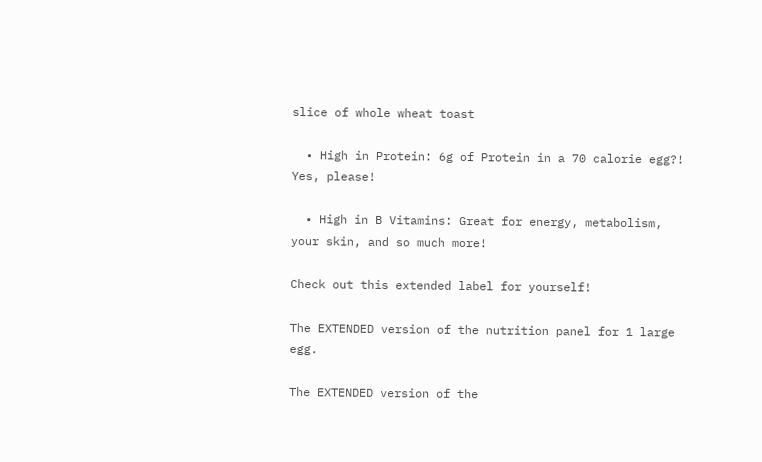slice of whole wheat toast

  • High in Protein: 6g of Protein in a 70 calorie egg?! Yes, please!

  • High in B Vitamins: Great for energy, metabolism, your skin, and so much more!

Check out this extended label for yourself!

The EXTENDED version of the nutrition panel for 1 large egg.

The EXTENDED version of the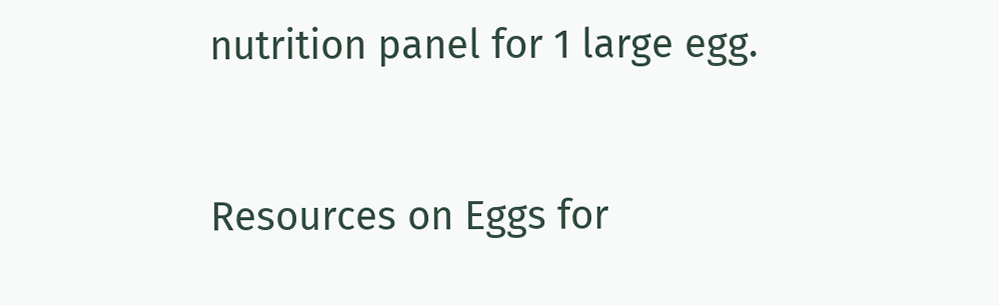nutrition panel for 1 large egg.


Resources on Eggs for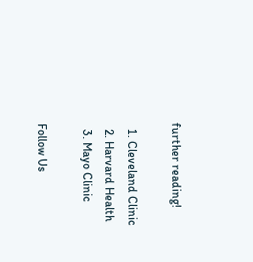further reading!

  1. Cleveland Clinic
  2. Harvard Health
  3. Mayo Clinic

Follow Us